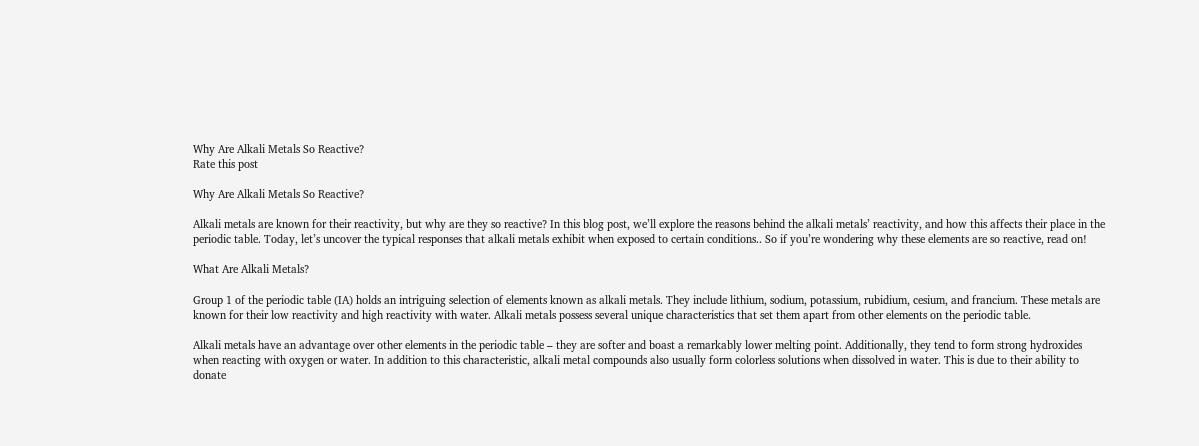Why Are Alkali Metals So Reactive?
Rate this post

Why Are Alkali Metals So Reactive?

Alkali metals are known for their reactivity, but why are they so reactive? In this blog post, we’ll explore the reasons behind the alkali metals’ reactivity, and how this affects their place in the periodic table. Today, let’s uncover the typical responses that alkali metals exhibit when exposed to certain conditions.. So if you’re wondering why these elements are so reactive, read on!

What Are Alkali Metals?

Group 1 of the periodic table (IA) holds an intriguing selection of elements known as alkali metals. They include lithium, sodium, potassium, rubidium, cesium, and francium. These metals are known for their low reactivity and high reactivity with water. Alkali metals possess several unique characteristics that set them apart from other elements on the periodic table.

Alkali metals have an advantage over other elements in the periodic table – they are softer and boast a remarkably lower melting point. Additionally, they tend to form strong hydroxides when reacting with oxygen or water. In addition to this characteristic, alkali metal compounds also usually form colorless solutions when dissolved in water. This is due to their ability to donate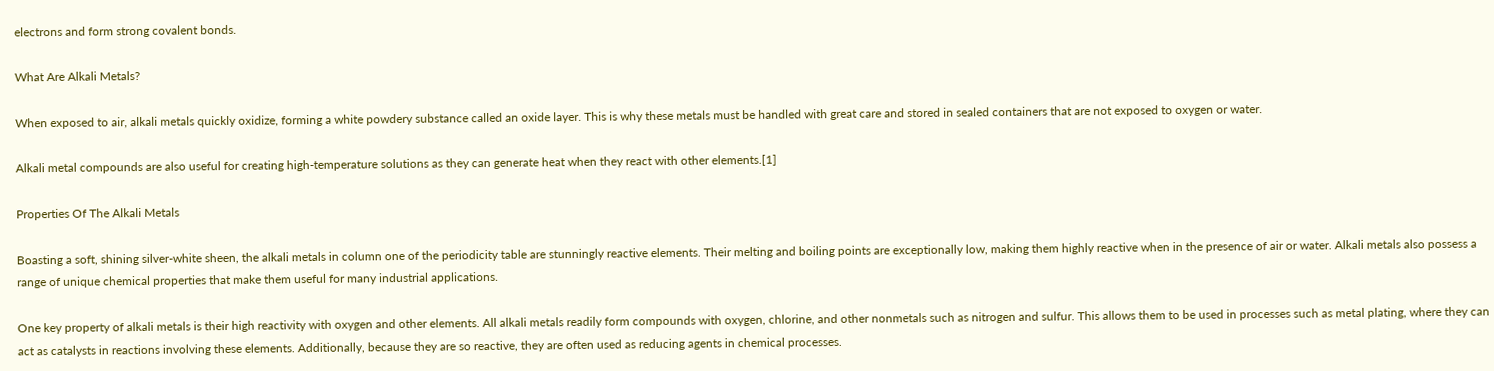electrons and form strong covalent bonds.

What Are Alkali Metals?

When exposed to air, alkali metals quickly oxidize, forming a white powdery substance called an oxide layer. This is why these metals must be handled with great care and stored in sealed containers that are not exposed to oxygen or water.

Alkali metal compounds are also useful for creating high-temperature solutions as they can generate heat when they react with other elements.[1]

Properties Of The Alkali Metals

Boasting a soft, shining silver-white sheen, the alkali metals in column one of the periodicity table are stunningly reactive elements. Their melting and boiling points are exceptionally low, making them highly reactive when in the presence of air or water. Alkali metals also possess a range of unique chemical properties that make them useful for many industrial applications.

One key property of alkali metals is their high reactivity with oxygen and other elements. All alkali metals readily form compounds with oxygen, chlorine, and other nonmetals such as nitrogen and sulfur. This allows them to be used in processes such as metal plating, where they can act as catalysts in reactions involving these elements. Additionally, because they are so reactive, they are often used as reducing agents in chemical processes.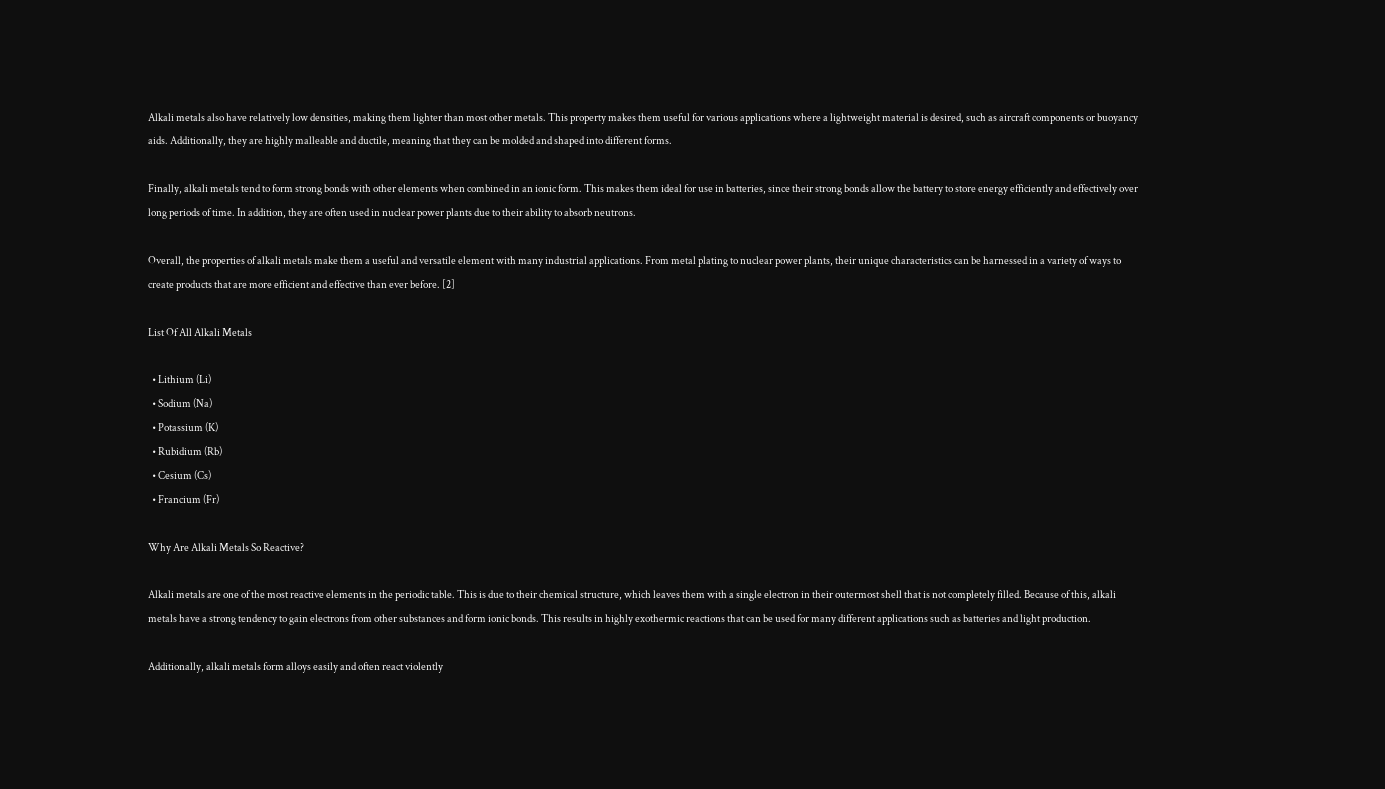Alkali metals also have relatively low densities, making them lighter than most other metals. This property makes them useful for various applications where a lightweight material is desired, such as aircraft components or buoyancy aids. Additionally, they are highly malleable and ductile, meaning that they can be molded and shaped into different forms.

Finally, alkali metals tend to form strong bonds with other elements when combined in an ionic form. This makes them ideal for use in batteries, since their strong bonds allow the battery to store energy efficiently and effectively over long periods of time. In addition, they are often used in nuclear power plants due to their ability to absorb neutrons.

Overall, the properties of alkali metals make them a useful and versatile element with many industrial applications. From metal plating to nuclear power plants, their unique characteristics can be harnessed in a variety of ways to create products that are more efficient and effective than ever before. [2]

List Of All Alkali Metals

  • Lithium (Li)
  • Sodium (Na)
  • Potassium (K)
  • Rubidium (Rb)
  • Cesium (Cs)
  • Francium (Fr)

Why Are Alkali Metals So Reactive?

Alkali metals are one of the most reactive elements in the periodic table. This is due to their chemical structure, which leaves them with a single electron in their outermost shell that is not completely filled. Because of this, alkali metals have a strong tendency to gain electrons from other substances and form ionic bonds. This results in highly exothermic reactions that can be used for many different applications such as batteries and light production.

Additionally, alkali metals form alloys easily and often react violently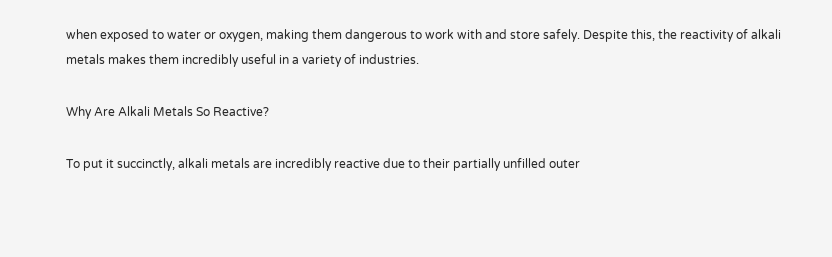when exposed to water or oxygen, making them dangerous to work with and store safely. Despite this, the reactivity of alkali metals makes them incredibly useful in a variety of industries.

Why Are Alkali Metals So Reactive?

To put it succinctly, alkali metals are incredibly reactive due to their partially unfilled outer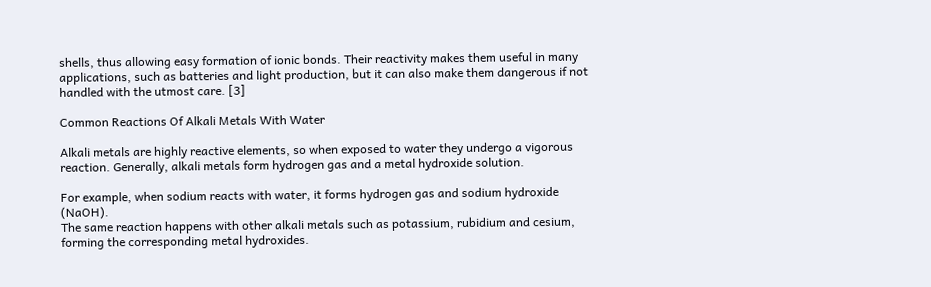shells, thus allowing easy formation of ionic bonds. Their reactivity makes them useful in many applications, such as batteries and light production, but it can also make them dangerous if not handled with the utmost care. [3]

Common Reactions Of Alkali Metals With Water

Alkali metals are highly reactive elements, so when exposed to water they undergo a vigorous reaction. Generally, alkali metals form hydrogen gas and a metal hydroxide solution.

For example, when sodium reacts with water, it forms hydrogen gas and sodium hydroxide (NaOH).
The same reaction happens with other alkali metals such as potassium, rubidium and cesium, forming the corresponding metal hydroxides.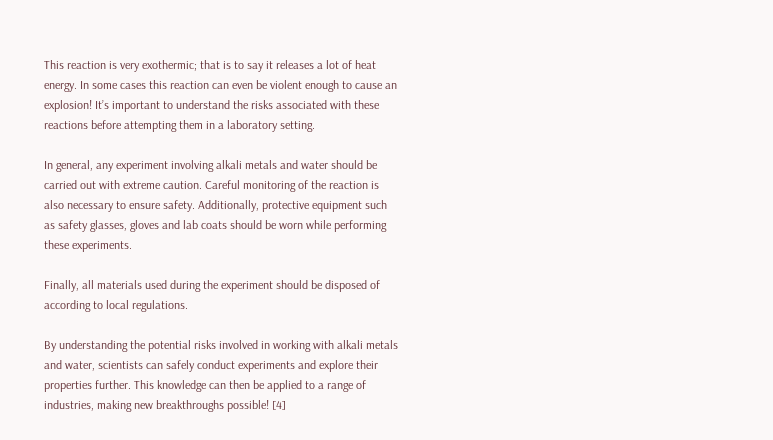This reaction is very exothermic; that is to say it releases a lot of heat energy. In some cases this reaction can even be violent enough to cause an explosion! It’s important to understand the risks associated with these reactions before attempting them in a laboratory setting.

In general, any experiment involving alkali metals and water should be carried out with extreme caution. Careful monitoring of the reaction is also necessary to ensure safety. Additionally, protective equipment such as safety glasses, gloves and lab coats should be worn while performing these experiments.

Finally, all materials used during the experiment should be disposed of according to local regulations.

By understanding the potential risks involved in working with alkali metals and water, scientists can safely conduct experiments and explore their properties further. This knowledge can then be applied to a range of industries, making new breakthroughs possible! [4]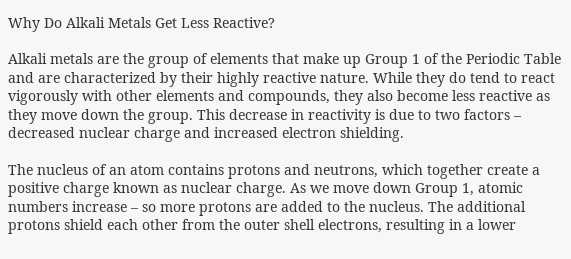Why Do Alkali Metals Get Less Reactive?

Alkali metals are the group of elements that make up Group 1 of the Periodic Table and are characterized by their highly reactive nature. While they do tend to react vigorously with other elements and compounds, they also become less reactive as they move down the group. This decrease in reactivity is due to two factors – decreased nuclear charge and increased electron shielding.

The nucleus of an atom contains protons and neutrons, which together create a positive charge known as nuclear charge. As we move down Group 1, atomic numbers increase – so more protons are added to the nucleus. The additional protons shield each other from the outer shell electrons, resulting in a lower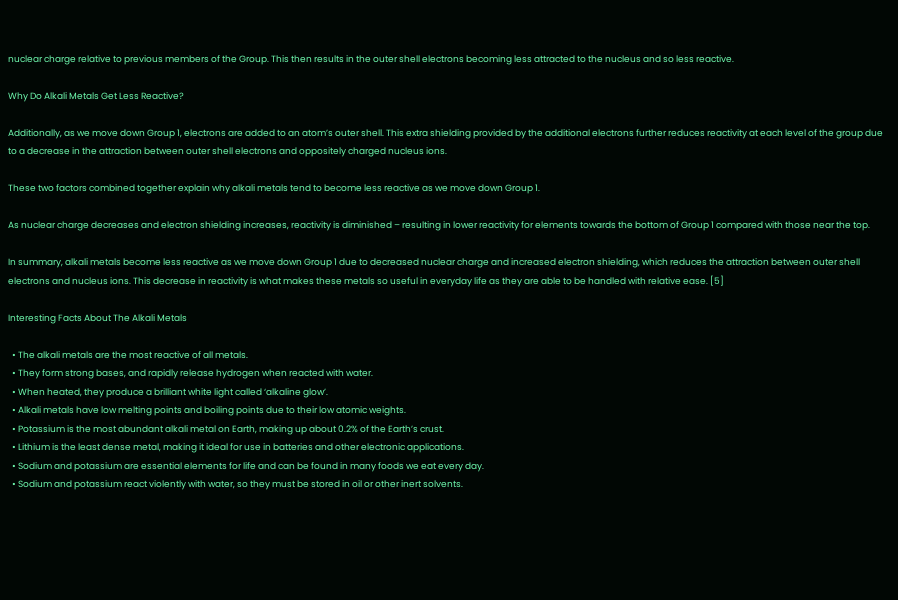nuclear charge relative to previous members of the Group. This then results in the outer shell electrons becoming less attracted to the nucleus and so less reactive.

Why Do Alkali Metals Get Less Reactive?

Additionally, as we move down Group 1, electrons are added to an atom’s outer shell. This extra shielding provided by the additional electrons further reduces reactivity at each level of the group due to a decrease in the attraction between outer shell electrons and oppositely charged nucleus ions.

These two factors combined together explain why alkali metals tend to become less reactive as we move down Group 1.

As nuclear charge decreases and electron shielding increases, reactivity is diminished – resulting in lower reactivity for elements towards the bottom of Group 1 compared with those near the top.

In summary, alkali metals become less reactive as we move down Group 1 due to decreased nuclear charge and increased electron shielding, which reduces the attraction between outer shell electrons and nucleus ions. This decrease in reactivity is what makes these metals so useful in everyday life as they are able to be handled with relative ease. [5]

Interesting Facts About The Alkali Metals

  • The alkali metals are the most reactive of all metals.
  • They form strong bases, and rapidly release hydrogen when reacted with water.
  • When heated, they produce a brilliant white light called ‘alkaline glow’.
  • Alkali metals have low melting points and boiling points due to their low atomic weights.
  • Potassium is the most abundant alkali metal on Earth, making up about 0.2% of the Earth’s crust.
  • Lithium is the least dense metal, making it ideal for use in batteries and other electronic applications.
  • Sodium and potassium are essential elements for life and can be found in many foods we eat every day.
  • Sodium and potassium react violently with water, so they must be stored in oil or other inert solvents.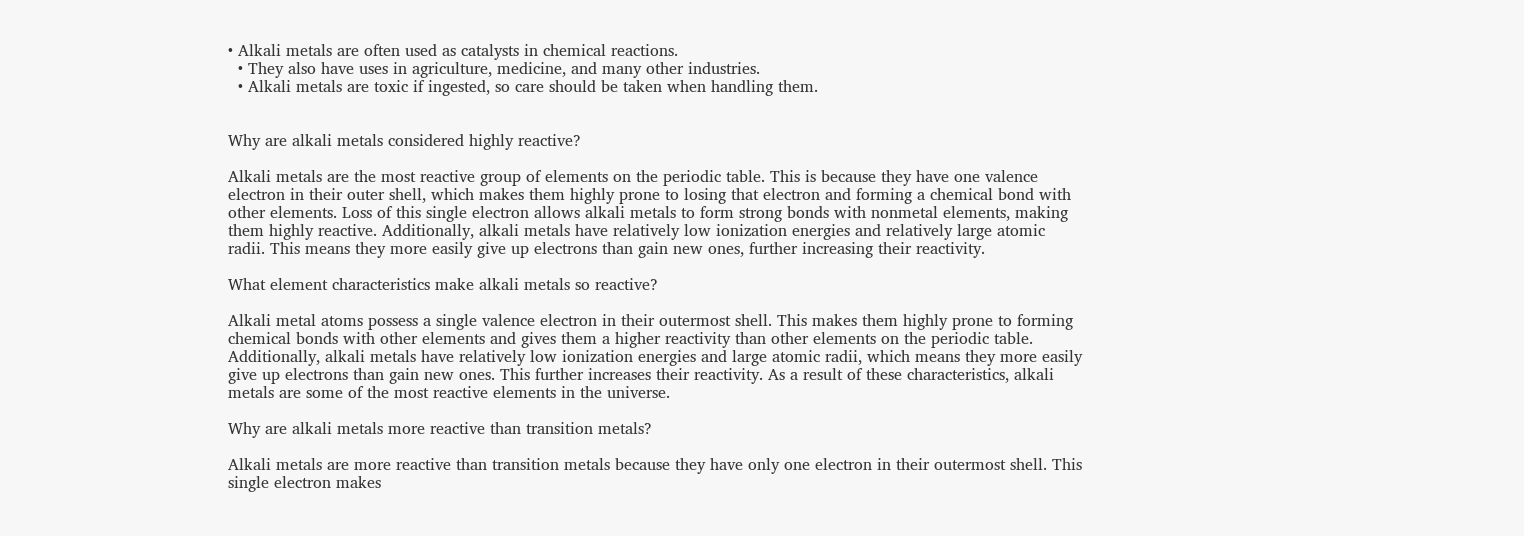• Alkali metals are often used as catalysts in chemical reactions.
  • They also have uses in agriculture, medicine, and many other industries.
  • Alkali metals are toxic if ingested, so care should be taken when handling them.


Why are alkali metals considered highly reactive?

Alkali metals are the most reactive group of elements on the periodic table. This is because they have one valence electron in their outer shell, which makes them highly prone to losing that electron and forming a chemical bond with other elements. Loss of this single electron allows alkali metals to form strong bonds with nonmetal elements, making them highly reactive. Additionally, alkali metals have relatively low ionization energies and relatively large atomic radii. This means they more easily give up electrons than gain new ones, further increasing their reactivity.

What element characteristics make alkali metals so reactive?

Alkali metal atoms possess a single valence electron in their outermost shell. This makes them highly prone to forming chemical bonds with other elements and gives them a higher reactivity than other elements on the periodic table. Additionally, alkali metals have relatively low ionization energies and large atomic radii, which means they more easily give up electrons than gain new ones. This further increases their reactivity. As a result of these characteristics, alkali metals are some of the most reactive elements in the universe.

Why are alkali metals more reactive than transition metals?

Alkali metals are more reactive than transition metals because they have only one electron in their outermost shell. This single electron makes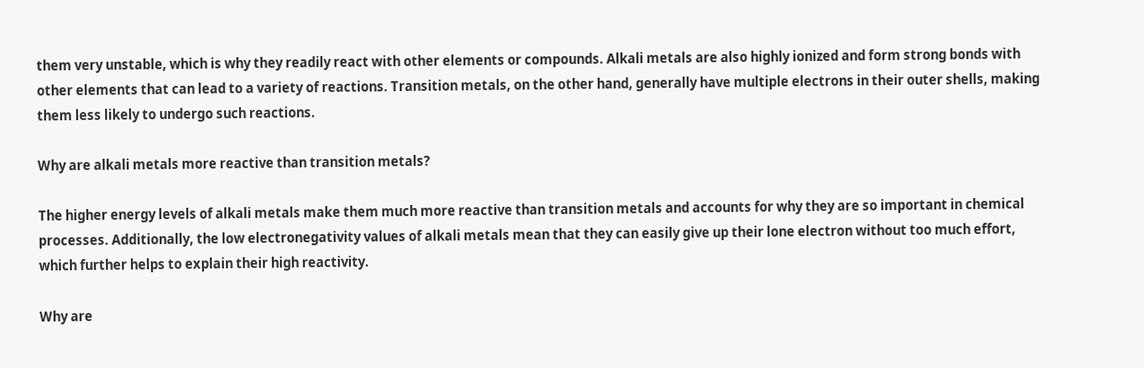them very unstable, which is why they readily react with other elements or compounds. Alkali metals are also highly ionized and form strong bonds with other elements that can lead to a variety of reactions. Transition metals, on the other hand, generally have multiple electrons in their outer shells, making them less likely to undergo such reactions.

Why are alkali metals more reactive than transition metals?

The higher energy levels of alkali metals make them much more reactive than transition metals and accounts for why they are so important in chemical processes. Additionally, the low electronegativity values of alkali metals mean that they can easily give up their lone electron without too much effort, which further helps to explain their high reactivity.

Why are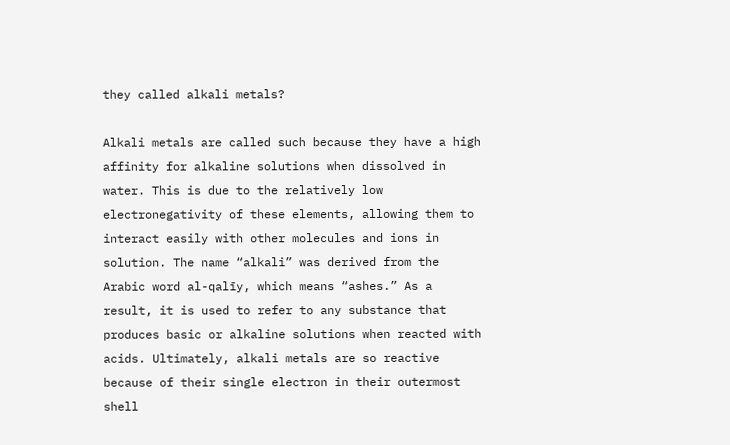they called alkali metals?

Alkali metals are called such because they have a high affinity for alkaline solutions when dissolved in water. This is due to the relatively low electronegativity of these elements, allowing them to interact easily with other molecules and ions in solution. The name “alkali” was derived from the Arabic word al-qalīy, which means “ashes.” As a result, it is used to refer to any substance that produces basic or alkaline solutions when reacted with acids. Ultimately, alkali metals are so reactive because of their single electron in their outermost shell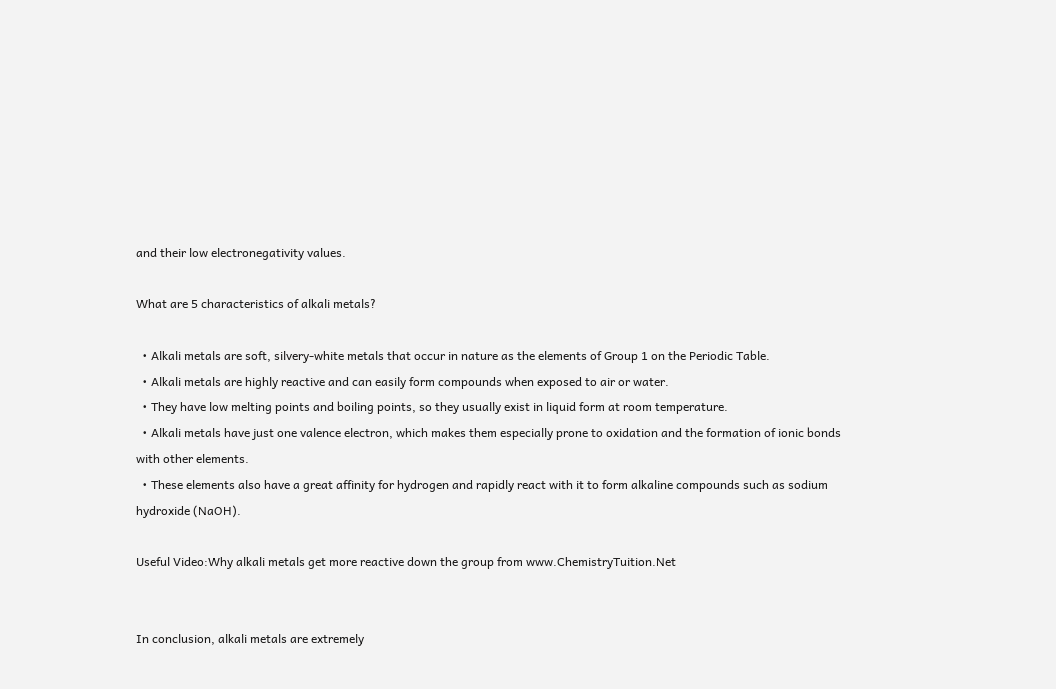and their low electronegativity values.

What are 5 characteristics of alkali metals?

  • Alkali metals are soft, silvery-white metals that occur in nature as the elements of Group 1 on the Periodic Table.
  • Alkali metals are highly reactive and can easily form compounds when exposed to air or water.
  • They have low melting points and boiling points, so they usually exist in liquid form at room temperature.
  • Alkali metals have just one valence electron, which makes them especially prone to oxidation and the formation of ionic bonds with other elements.
  • These elements also have a great affinity for hydrogen and rapidly react with it to form alkaline compounds such as sodium hydroxide (NaOH).

Useful Video:Why alkali metals get more reactive down the group from www.ChemistryTuition.Net


In conclusion, alkali metals are extremely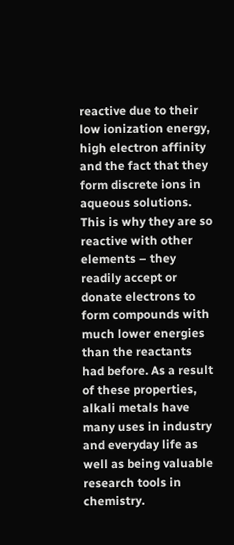reactive due to their low ionization energy, high electron affinity and the fact that they form discrete ions in aqueous solutions. This is why they are so reactive with other elements – they readily accept or donate electrons to form compounds with much lower energies than the reactants had before. As a result of these properties, alkali metals have many uses in industry and everyday life as well as being valuable research tools in chemistry.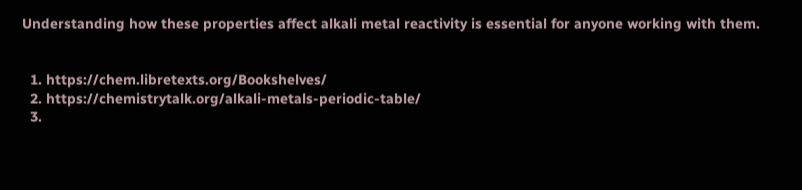Understanding how these properties affect alkali metal reactivity is essential for anyone working with them.


  1. https://chem.libretexts.org/Bookshelves/
  2. https://chemistrytalk.org/alkali-metals-periodic-table/
  3.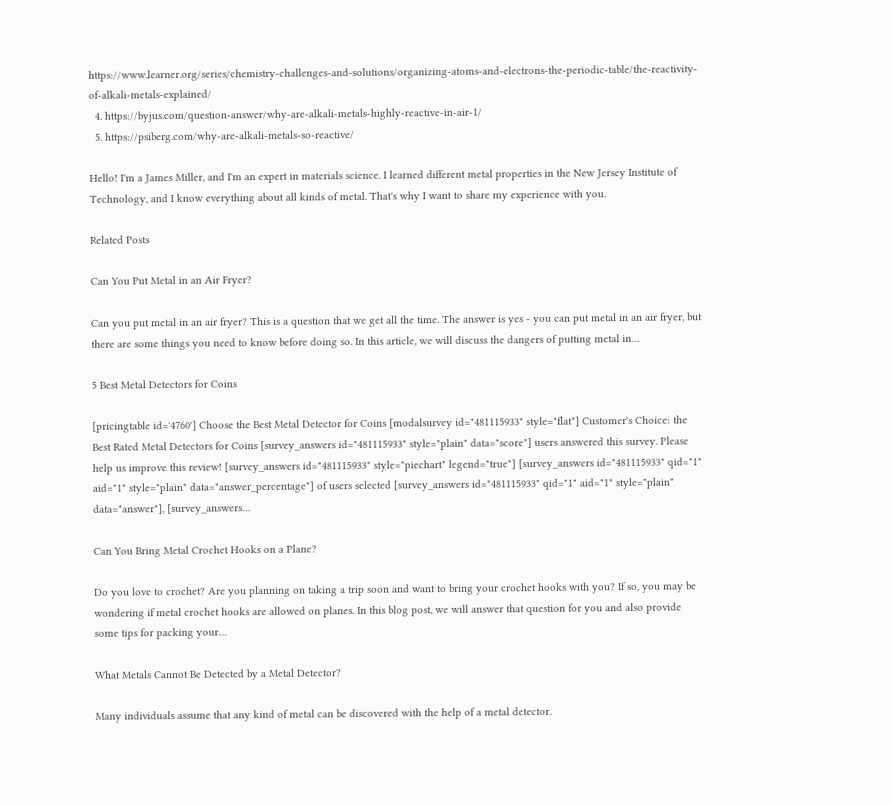https://www.learner.org/series/chemistry-challenges-and-solutions/organizing-atoms-and-electrons-the-periodic-table/the-reactivity-of-alkali-metals-explained/
  4. https://byjus.com/question-answer/why-are-alkali-metals-highly-reactive-in-air-1/
  5. https://psiberg.com/why-are-alkali-metals-so-reactive/

Hello! I'm a James Miller, and I'm an expert in materials science. I learned different metal properties in the New Jersey Institute of Technology, and I know everything about all kinds of metal. That's why I want to share my experience with you.

Related Posts

Can You Put Metal in an Air Fryer?

Can you put metal in an air fryer? This is a question that we get all the time. The answer is yes - you can put metal in an air fryer, but there are some things you need to know before doing so. In this article, we will discuss the dangers of putting metal in…

5 Best Metal Detectors for Coins

[pricingtable id='4760'] Choose the Best Metal Detector for Coins [modalsurvey id="481115933" style="flat"] Customer's Choice: the Best Rated Metal Detectors for Coins [survey_answers id="481115933" style="plain" data="score"] users answered this survey. Please help us improve this review! [survey_answers id="481115933" style="piechart" legend="true"] [survey_answers id="481115933" qid="1" aid="1" style="plain" data="answer_percentage"] of users selected [survey_answers id="481115933" qid="1" aid="1" style="plain" data="answer"], [survey_answers…

Can You Bring Metal Crochet Hooks on a Plane?

Do you love to crochet? Are you planning on taking a trip soon and want to bring your crochet hooks with you? If so, you may be wondering if metal crochet hooks are allowed on planes. In this blog post, we will answer that question for you and also provide some tips for packing your…

What Metals Cannot Be Detected by a Metal Detector?

Many individuals assume that any kind of metal can be discovered with the help of a metal detector.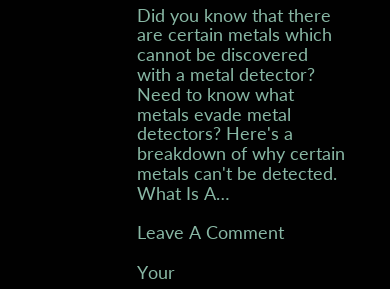Did you know that there are certain metals which cannot be discovered with a metal detector? Need to know what metals evade metal detectors? Here's a breakdown of why certain metals can't be detected. What Is A…

Leave A Comment

Your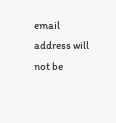email address will not be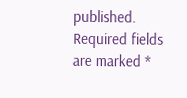published. Required fields are marked *